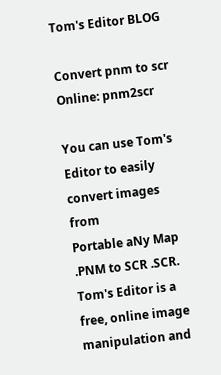Tom's Editor BLOG

Convert pnm to scr Online: pnm2scr

You can use Tom's Editor to easily convert images from
Portable aNy Map .PNM to SCR .SCR.
Tom's Editor is a free, online image manipulation and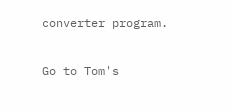converter program.

Go to Tom's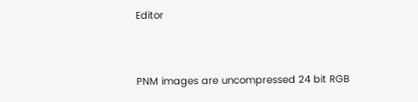Editor


PNM images are uncompressed 24 bit RGB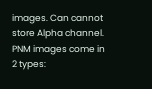images. Can cannot store Alpha channel. PNM images come in 2 types: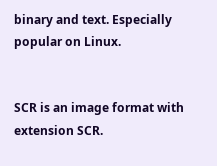binary and text. Especially popular on Linux.


SCR is an image format with extension SCR.